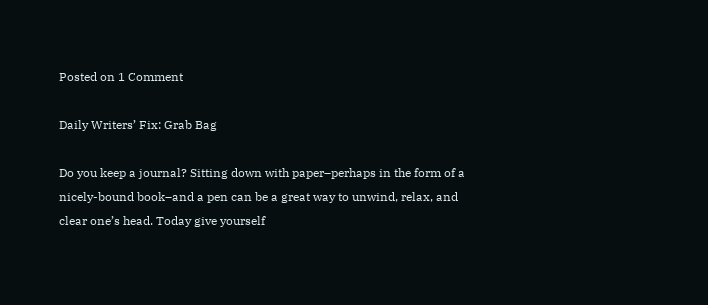Posted on 1 Comment

Daily Writers’ Fix: Grab Bag

Do you keep a journal? Sitting down with paper–perhaps in the form of a nicely-bound book–and a pen can be a great way to unwind, relax, and clear one’s head. Today give yourself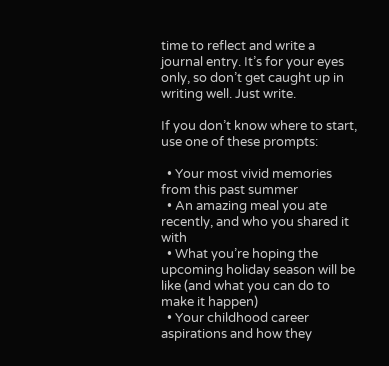time to reflect and write a journal entry. It’s for your eyes only, so don’t get caught up in writing well. Just write.

If you don’t know where to start, use one of these prompts:

  • Your most vivid memories from this past summer
  • An amazing meal you ate recently, and who you shared it with
  • What you’re hoping the upcoming holiday season will be like (and what you can do to make it happen)
  • Your childhood career aspirations and how they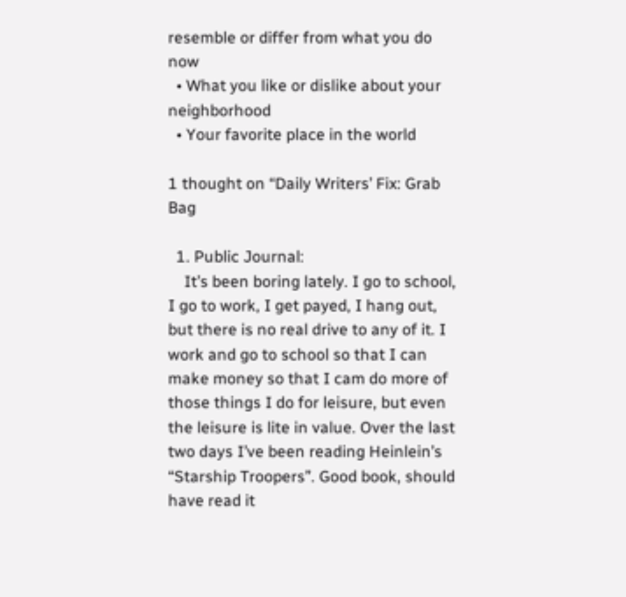resemble or differ from what you do now
  • What you like or dislike about your neighborhood
  • Your favorite place in the world

1 thought on “Daily Writers’ Fix: Grab Bag

  1. Public Journal:
    It’s been boring lately. I go to school, I go to work, I get payed, I hang out, but there is no real drive to any of it. I work and go to school so that I can make money so that I cam do more of those things I do for leisure, but even the leisure is lite in value. Over the last two days I’ve been reading Heinlein’s “Starship Troopers”. Good book, should have read it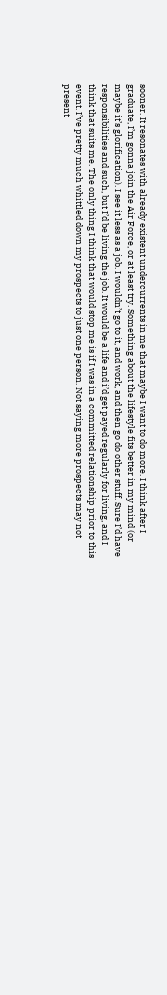sooner. It resonates with already existent undercurrents in me that maybe I want to do more. I think after I graduate, I’m gonna join the Air Force, or at least try. Something about the lifestyle fits better in my mind (or maybe it’s glorification). I see it less as a job. I wouldn’t go to it, and work, and then go do other stuff. Sure I’d have responsibilities and such, but I’d be living the job. It would be a life and i’d get payed regularly for living, and I think that suits me. The only thing I think that would stop me is if I was in a committed relationship prior to this event. I’ve pretty much whittled down my prospects to just one person. Not saying more prospects may not present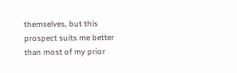themselves, but this prospect suits me better than most of my prior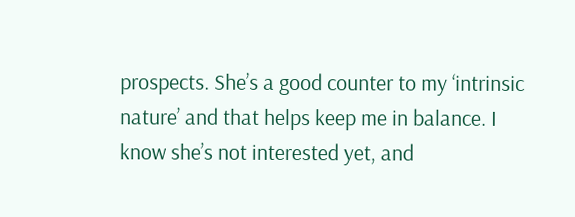prospects. She’s a good counter to my ‘intrinsic nature’ and that helps keep me in balance. I know she’s not interested yet, and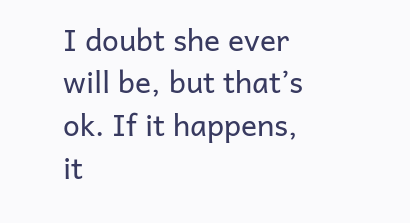I doubt she ever will be, but that’s ok. If it happens, it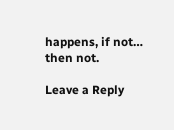happens, if not… then not.

Leave a Reply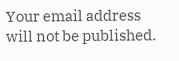Your email address will not be published.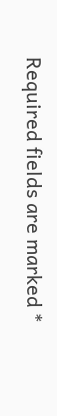Required fields are marked *